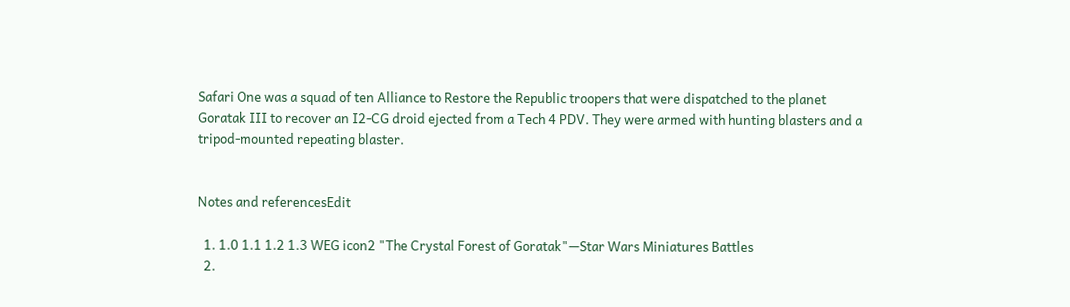Safari One was a squad of ten Alliance to Restore the Republic troopers that were dispatched to the planet Goratak III to recover an I2-CG droid ejected from a Tech 4 PDV. They were armed with hunting blasters and a tripod-mounted repeating blaster.


Notes and referencesEdit

  1. 1.0 1.1 1.2 1.3 WEG icon2 "The Crystal Forest of Goratak"—Star Wars Miniatures Battles
  2.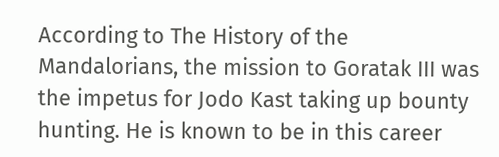According to The History of the Mandalorians, the mission to Goratak III was the impetus for Jodo Kast taking up bounty hunting. He is known to be in this career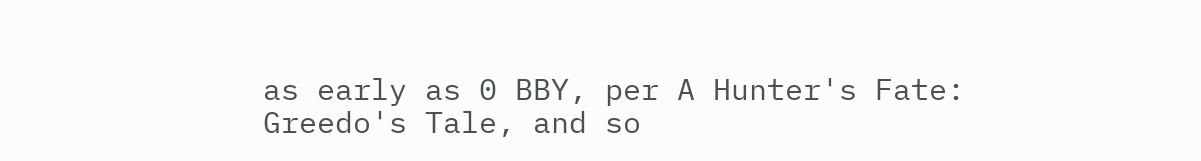as early as 0 BBY, per A Hunter's Fate: Greedo's Tale, and so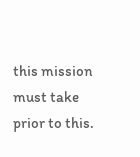this mission must take prior to this.